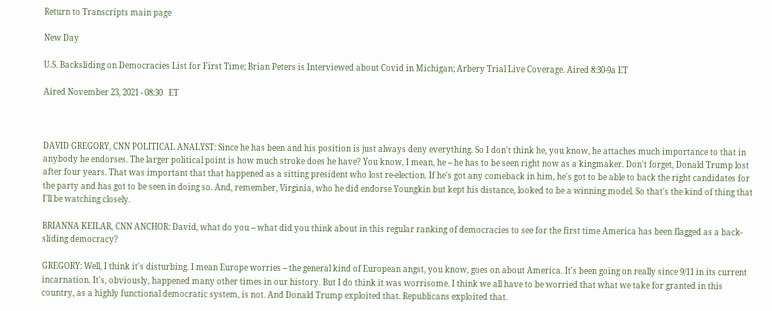Return to Transcripts main page

New Day

U.S. Backsliding on Democracies List for First Time; Brian Peters is Interviewed about Covid in Michigan; Arbery Trial Live Coverage. Aired 8:30-9a ET

Aired November 23, 2021 - 08:30   ET



DAVID GREGORY, CNN POLITICAL ANALYST: Since he has been and his position is just always deny everything. So I don't think he, you know, he attaches much importance to that in anybody he endorses. The larger political point is how much stroke does he have? You know, I mean, he -- he has to be seen right now as a kingmaker. Don't forget, Donald Trump lost after four years. That was important that that happened as a sitting president who lost re-election. If he's got any comeback in him, he's got to be able to back the right candidates for the party and has got to be seen in doing so. And, remember, Virginia, who he did endorse Youngkin but kept his distance, looked to be a winning model. So that's the kind of thing that I'll be watching closely.

BRIANNA KEILAR, CNN ANCHOR: David, what do you -- what did you think about in this regular ranking of democracies to see for the first time America has been flagged as a back-sliding democracy?

GREGORY: Well, I think it's disturbing. I mean Europe worries -- the general kind of European angst, you know, goes on about America. It's been going on really since 9/11 in its current incarnation. It's, obviously, happened many other times in our history. But I do think it was worrisome. I think we all have to be worried that what we take for granted in this country, as a highly functional democratic system, is not. And Donald Trump exploited that. Republicans exploited that.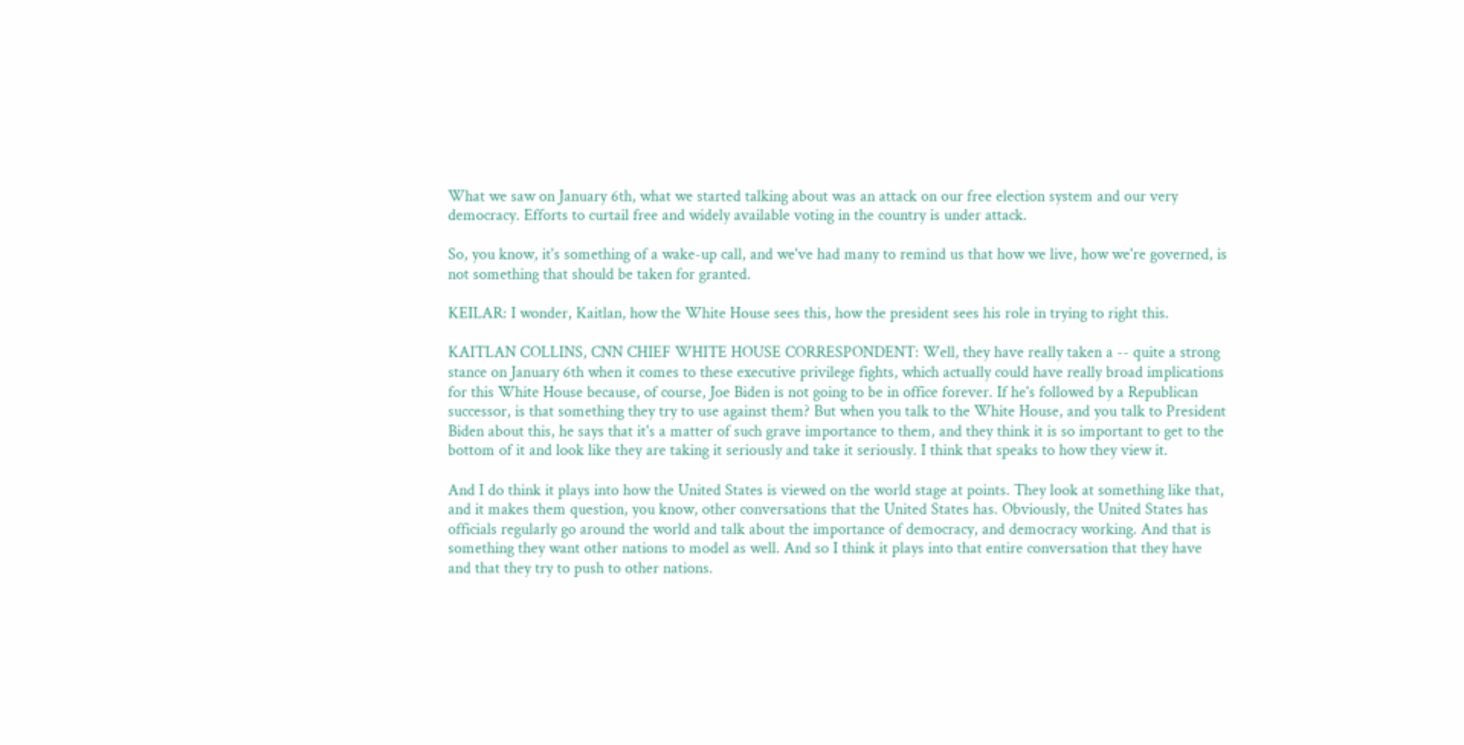What we saw on January 6th, what we started talking about was an attack on our free election system and our very democracy. Efforts to curtail free and widely available voting in the country is under attack.

So, you know, it's something of a wake-up call, and we've had many to remind us that how we live, how we're governed, is not something that should be taken for granted.

KEILAR: I wonder, Kaitlan, how the White House sees this, how the president sees his role in trying to right this.

KAITLAN COLLINS, CNN CHIEF WHITE HOUSE CORRESPONDENT: Well, they have really taken a -- quite a strong stance on January 6th when it comes to these executive privilege fights, which actually could have really broad implications for this White House because, of course, Joe Biden is not going to be in office forever. If he's followed by a Republican successor, is that something they try to use against them? But when you talk to the White House, and you talk to President Biden about this, he says that it's a matter of such grave importance to them, and they think it is so important to get to the bottom of it and look like they are taking it seriously and take it seriously. I think that speaks to how they view it.

And I do think it plays into how the United States is viewed on the world stage at points. They look at something like that, and it makes them question, you know, other conversations that the United States has. Obviously, the United States has officials regularly go around the world and talk about the importance of democracy, and democracy working. And that is something they want other nations to model as well. And so I think it plays into that entire conversation that they have and that they try to push to other nations.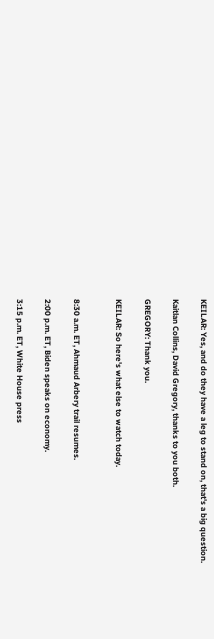KEILAR: Yes, and do they have a leg to stand on, that's a big question.

Kaitlan Collins, David Gregory, thanks to you both.

GREGORY: Thank you.

KEILAR: So here's what else to watch today.


8:30 a.m. ET, Ahmaud Arbery trail resumes.

2:00 p.m. ET, Biden speaks on economy.

3:15 p.m. ET, White House press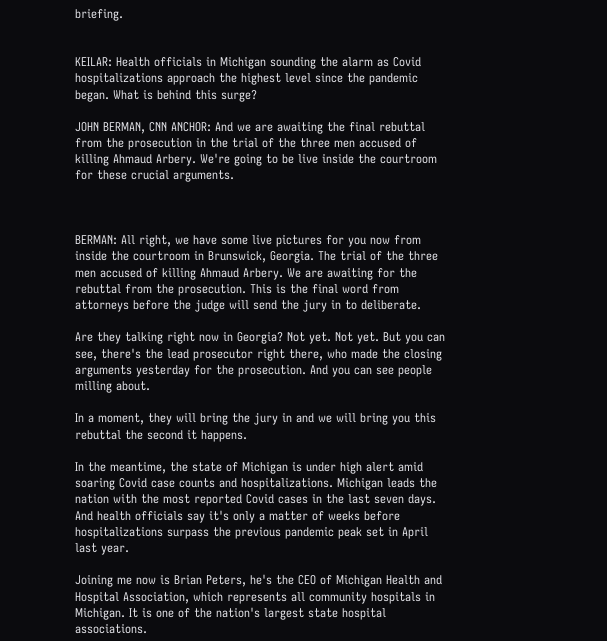briefing.


KEILAR: Health officials in Michigan sounding the alarm as Covid hospitalizations approach the highest level since the pandemic began. What is behind this surge?

JOHN BERMAN, CNN ANCHOR: And we are awaiting the final rebuttal from the prosecution in the trial of the three men accused of killing Ahmaud Arbery. We're going to be live inside the courtroom for these crucial arguments.



BERMAN: All right, we have some live pictures for you now from inside the courtroom in Brunswick, Georgia. The trial of the three men accused of killing Ahmaud Arbery. We are awaiting for the rebuttal from the prosecution. This is the final word from attorneys before the judge will send the jury in to deliberate.

Are they talking right now in Georgia? Not yet. Not yet. But you can see, there's the lead prosecutor right there, who made the closing arguments yesterday for the prosecution. And you can see people milling about.

In a moment, they will bring the jury in and we will bring you this rebuttal the second it happens.

In the meantime, the state of Michigan is under high alert amid soaring Covid case counts and hospitalizations. Michigan leads the nation with the most reported Covid cases in the last seven days. And health officials say it's only a matter of weeks before hospitalizations surpass the previous pandemic peak set in April last year.

Joining me now is Brian Peters, he's the CEO of Michigan Health and Hospital Association, which represents all community hospitals in Michigan. It is one of the nation's largest state hospital associations.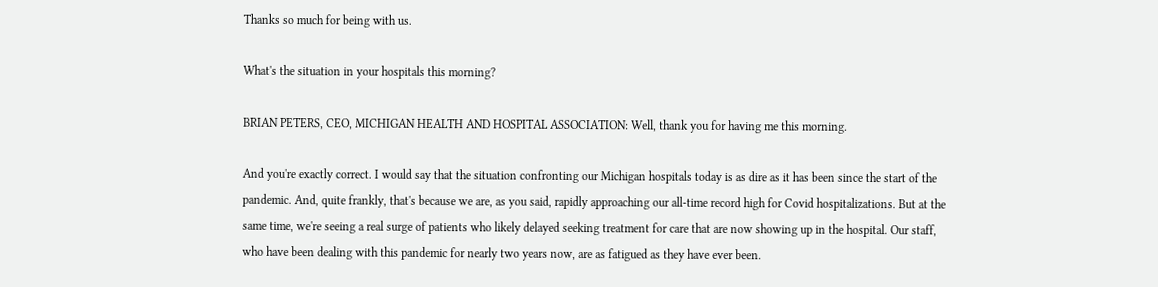Thanks so much for being with us.

What's the situation in your hospitals this morning?

BRIAN PETERS, CEO, MICHIGAN HEALTH AND HOSPITAL ASSOCIATION: Well, thank you for having me this morning.

And you're exactly correct. I would say that the situation confronting our Michigan hospitals today is as dire as it has been since the start of the pandemic. And, quite frankly, that's because we are, as you said, rapidly approaching our all-time record high for Covid hospitalizations. But at the same time, we're seeing a real surge of patients who likely delayed seeking treatment for care that are now showing up in the hospital. Our staff, who have been dealing with this pandemic for nearly two years now, are as fatigued as they have ever been.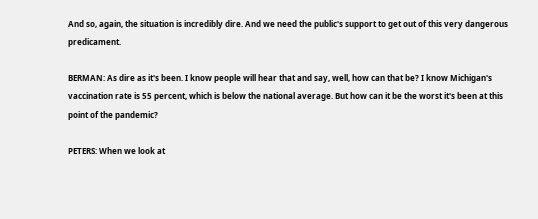And so, again, the situation is incredibly dire. And we need the public's support to get out of this very dangerous predicament.

BERMAN: As dire as it's been. I know people will hear that and say, well, how can that be? I know Michigan's vaccination rate is 55 percent, which is below the national average. But how can it be the worst it's been at this point of the pandemic?

PETERS: When we look at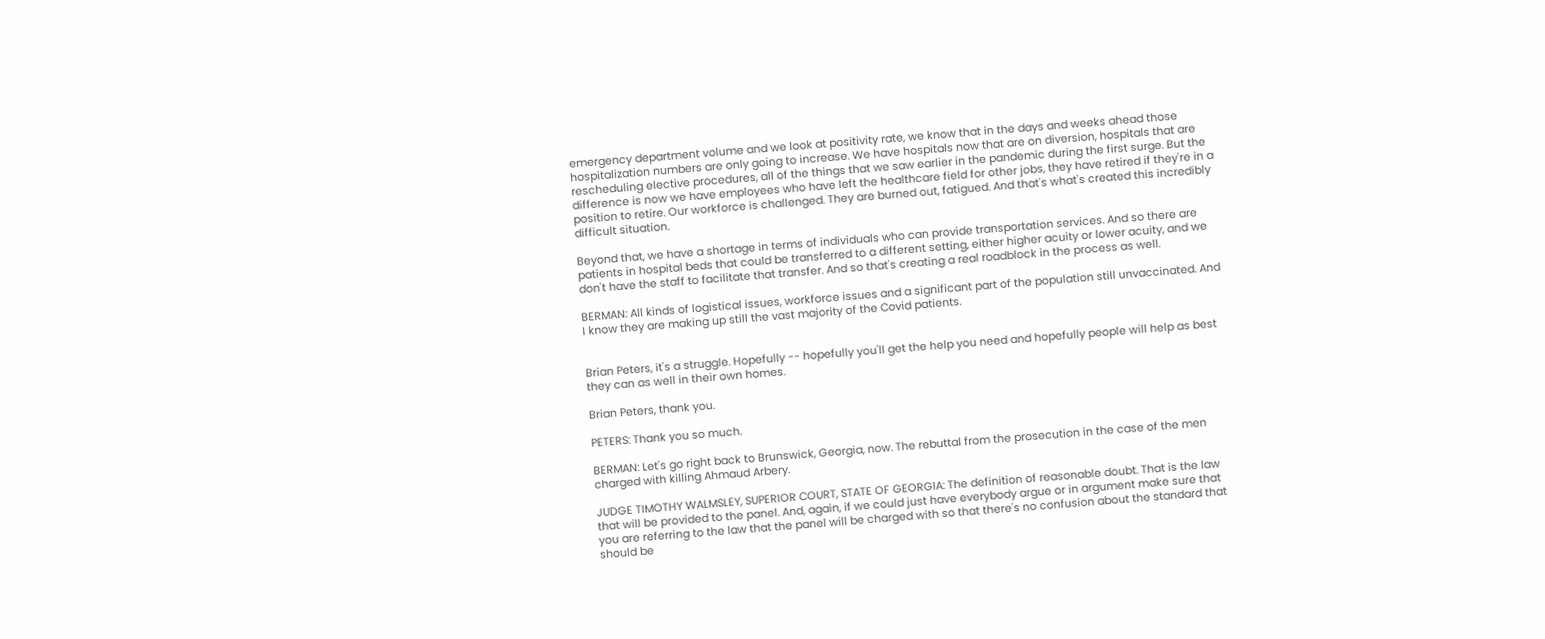emergency department volume and we look at positivity rate, we know that in the days and weeks ahead those hospitalization numbers are only going to increase. We have hospitals now that are on diversion, hospitals that are rescheduling elective procedures, all of the things that we saw earlier in the pandemic during the first surge. But the difference is now we have employees who have left the healthcare field for other jobs, they have retired if they're in a position to retire. Our workforce is challenged. They are burned out, fatigued. And that's what's created this incredibly difficult situation.

Beyond that, we have a shortage in terms of individuals who can provide transportation services. And so there are patients in hospital beds that could be transferred to a different setting, either higher acuity or lower acuity, and we don't have the staff to facilitate that transfer. And so that's creating a real roadblock in the process as well.

BERMAN: All kinds of logistical issues, workforce issues and a significant part of the population still unvaccinated. And I know they are making up still the vast majority of the Covid patients.


Brian Peters, it's a struggle. Hopefully -- hopefully you'll get the help you need and hopefully people will help as best they can as well in their own homes.

Brian Peters, thank you.

PETERS: Thank you so much.

BERMAN: Let's go right back to Brunswick, Georgia, now. The rebuttal from the prosecution in the case of the men charged with killing Ahmaud Arbery.

JUDGE TIMOTHY WALMSLEY, SUPERIOR COURT, STATE OF GEORGIA: The definition of reasonable doubt. That is the law that will be provided to the panel. And, again, if we could just have everybody argue or in argument make sure that you are referring to the law that the panel will be charged with so that there's no confusion about the standard that should be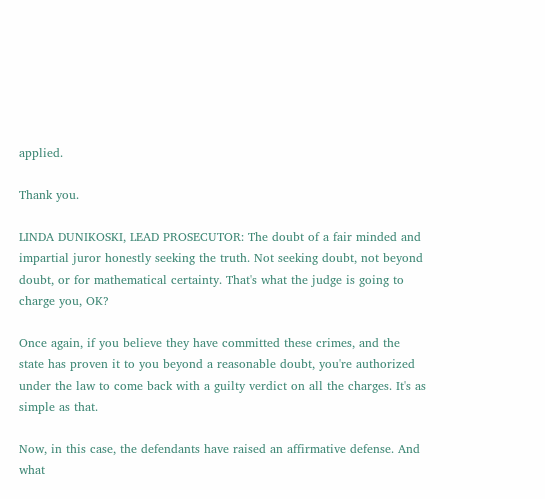applied.

Thank you.

LINDA DUNIKOSKI, LEAD PROSECUTOR: The doubt of a fair minded and impartial juror honestly seeking the truth. Not seeking doubt, not beyond doubt, or for mathematical certainty. That's what the judge is going to charge you, OK?

Once again, if you believe they have committed these crimes, and the state has proven it to you beyond a reasonable doubt, you're authorized under the law to come back with a guilty verdict on all the charges. It's as simple as that.

Now, in this case, the defendants have raised an affirmative defense. And what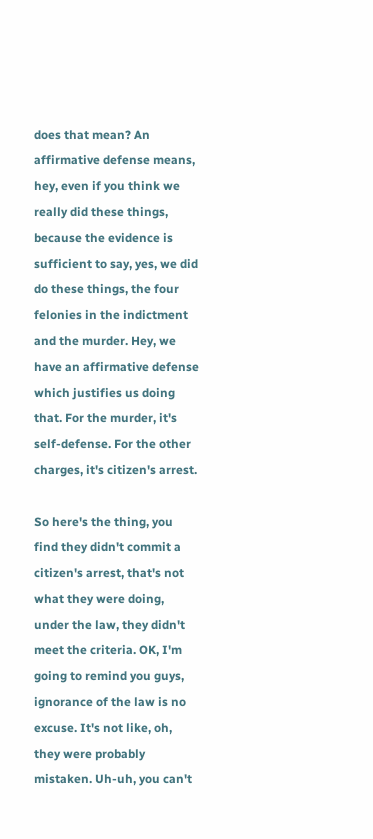does that mean? An affirmative defense means, hey, even if you think we really did these things, because the evidence is sufficient to say, yes, we did do these things, the four felonies in the indictment and the murder. Hey, we have an affirmative defense which justifies us doing that. For the murder, it's self-defense. For the other charges, it's citizen's arrest.

So here's the thing, you find they didn't commit a citizen's arrest, that's not what they were doing, under the law, they didn't meet the criteria. OK, I'm going to remind you guys, ignorance of the law is no excuse. It's not like, oh, they were probably mistaken. Uh-uh, you can't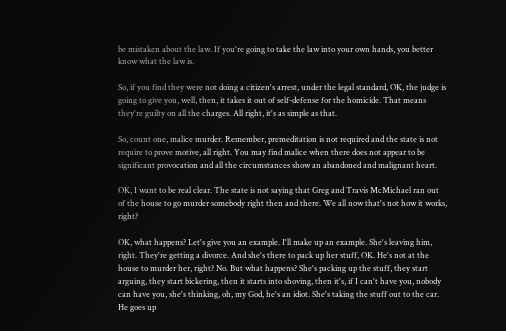be mistaken about the law. If you're going to take the law into your own hands, you better know what the law is.

So, if you find they were not doing a citizen's arrest, under the legal standard, OK, the judge is going to give you, well, then, it takes it out of self-defense for the homicide. That means they're guilty on all the charges. All right, it's as simple as that.

So, count one, malice murder. Remember, premeditation is not required and the state is not require to prove motive, all right. You may find malice when there does not appear to be significant provocation and all the circumstances show an abandoned and malignant heart.

OK, I want to be real clear. The state is not saying that Greg and Travis McMichael ran out of the house to go murder somebody right then and there. We all now that's not how it works, right?

OK, what happens? Let's give you an example. I'll make up an example. She's leaving him, right. They're getting a divorce. And she's there to pack up her stuff, OK. He's not at the house to murder her, right? No. But what happens? She's packing up the stuff, they start arguing, they start bickering, then it starts into shoving, then it's, if I can't have you, nobody can have you, she's thinking, oh, my God, he's an idiot. She's taking the stuff out to the car. He goes up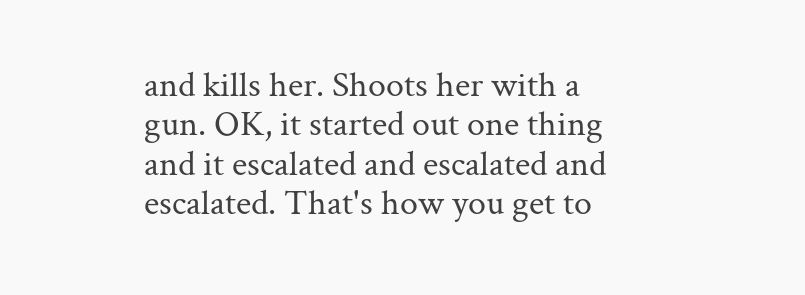and kills her. Shoots her with a gun. OK, it started out one thing and it escalated and escalated and escalated. That's how you get to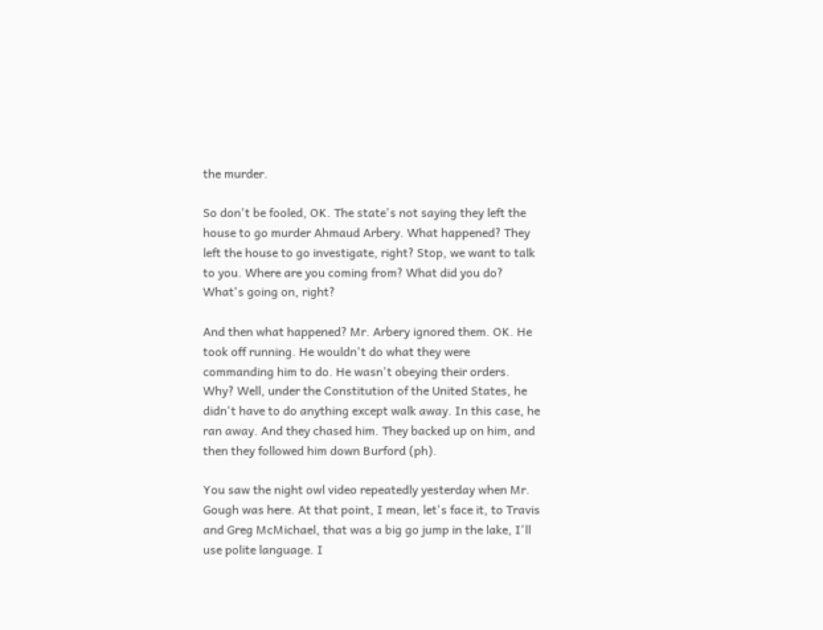the murder.

So don't be fooled, OK. The state's not saying they left the house to go murder Ahmaud Arbery. What happened? They left the house to go investigate, right? Stop, we want to talk to you. Where are you coming from? What did you do? What's going on, right?

And then what happened? Mr. Arbery ignored them. OK. He took off running. He wouldn't do what they were commanding him to do. He wasn't obeying their orders. Why? Well, under the Constitution of the United States, he didn't have to do anything except walk away. In this case, he ran away. And they chased him. They backed up on him, and then they followed him down Burford (ph).

You saw the night owl video repeatedly yesterday when Mr. Gough was here. At that point, I mean, let's face it, to Travis and Greg McMichael, that was a big go jump in the lake, I'll use polite language. I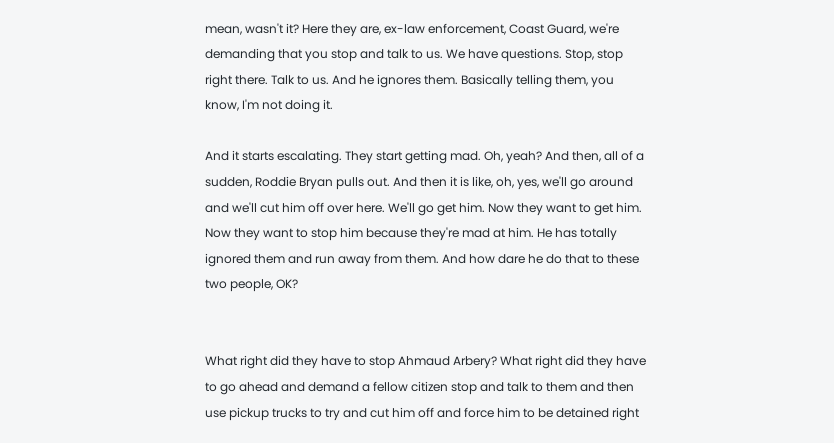mean, wasn't it? Here they are, ex-law enforcement, Coast Guard, we're demanding that you stop and talk to us. We have questions. Stop, stop right there. Talk to us. And he ignores them. Basically telling them, you know, I'm not doing it.

And it starts escalating. They start getting mad. Oh, yeah? And then, all of a sudden, Roddie Bryan pulls out. And then it is like, oh, yes, we'll go around and we'll cut him off over here. We'll go get him. Now they want to get him. Now they want to stop him because they're mad at him. He has totally ignored them and run away from them. And how dare he do that to these two people, OK?


What right did they have to stop Ahmaud Arbery? What right did they have to go ahead and demand a fellow citizen stop and talk to them and then use pickup trucks to try and cut him off and force him to be detained right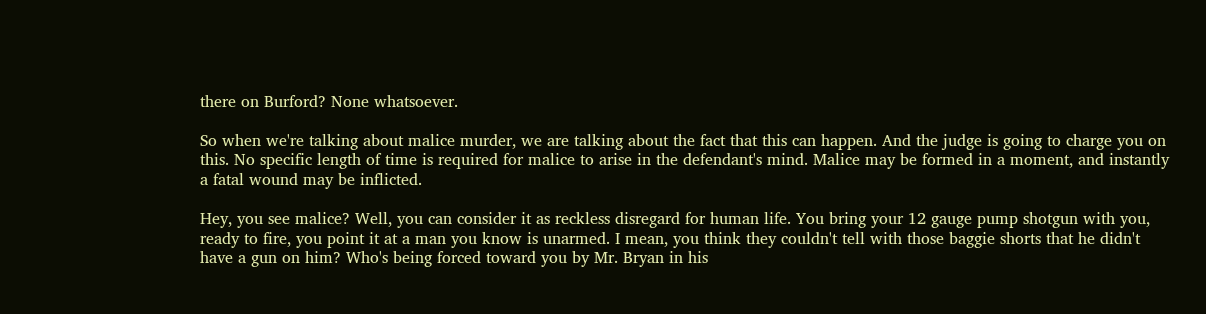there on Burford? None whatsoever.

So when we're talking about malice murder, we are talking about the fact that this can happen. And the judge is going to charge you on this. No specific length of time is required for malice to arise in the defendant's mind. Malice may be formed in a moment, and instantly a fatal wound may be inflicted.

Hey, you see malice? Well, you can consider it as reckless disregard for human life. You bring your 12 gauge pump shotgun with you, ready to fire, you point it at a man you know is unarmed. I mean, you think they couldn't tell with those baggie shorts that he didn't have a gun on him? Who's being forced toward you by Mr. Bryan in his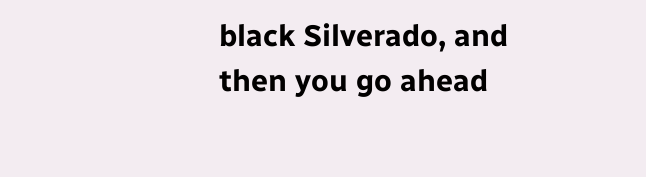black Silverado, and then you go ahead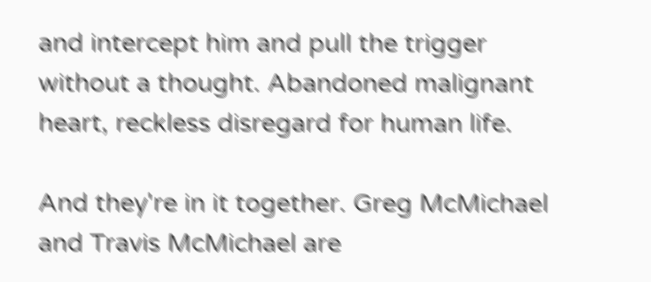and intercept him and pull the trigger without a thought. Abandoned malignant heart, reckless disregard for human life.

And they're in it together. Greg McMichael and Travis McMichael are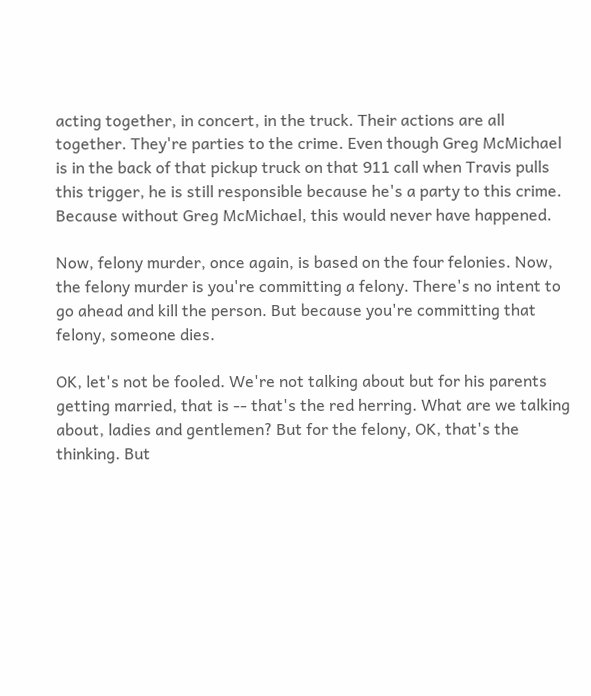acting together, in concert, in the truck. Their actions are all together. They're parties to the crime. Even though Greg McMichael is in the back of that pickup truck on that 911 call when Travis pulls this trigger, he is still responsible because he's a party to this crime. Because without Greg McMichael, this would never have happened.

Now, felony murder, once again, is based on the four felonies. Now, the felony murder is you're committing a felony. There's no intent to go ahead and kill the person. But because you're committing that felony, someone dies.

OK, let's not be fooled. We're not talking about but for his parents getting married, that is -- that's the red herring. What are we talking about, ladies and gentlemen? But for the felony, OK, that's the thinking. But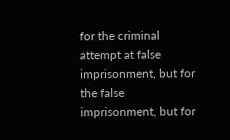for the criminal attempt at false imprisonment, but for the false imprisonment, but for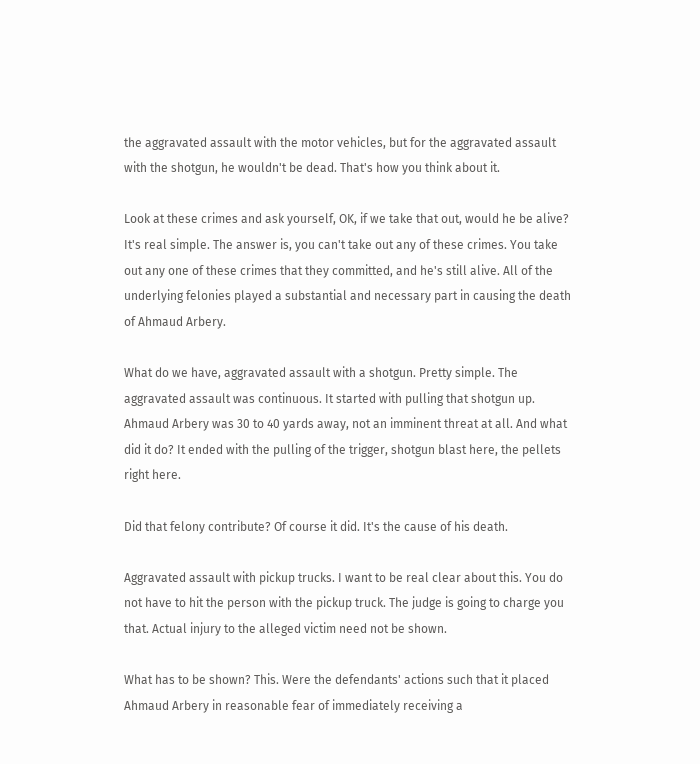the aggravated assault with the motor vehicles, but for the aggravated assault with the shotgun, he wouldn't be dead. That's how you think about it.

Look at these crimes and ask yourself, OK, if we take that out, would he be alive? It's real simple. The answer is, you can't take out any of these crimes. You take out any one of these crimes that they committed, and he's still alive. All of the underlying felonies played a substantial and necessary part in causing the death of Ahmaud Arbery.

What do we have, aggravated assault with a shotgun. Pretty simple. The aggravated assault was continuous. It started with pulling that shotgun up. Ahmaud Arbery was 30 to 40 yards away, not an imminent threat at all. And what did it do? It ended with the pulling of the trigger, shotgun blast here, the pellets right here.

Did that felony contribute? Of course it did. It's the cause of his death.

Aggravated assault with pickup trucks. I want to be real clear about this. You do not have to hit the person with the pickup truck. The judge is going to charge you that. Actual injury to the alleged victim need not be shown.

What has to be shown? This. Were the defendants' actions such that it placed Ahmaud Arbery in reasonable fear of immediately receiving a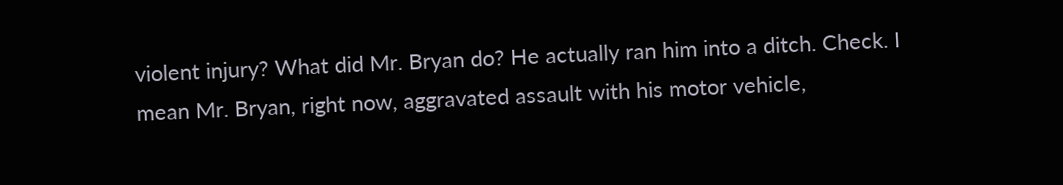violent injury? What did Mr. Bryan do? He actually ran him into a ditch. Check. I mean Mr. Bryan, right now, aggravated assault with his motor vehicle,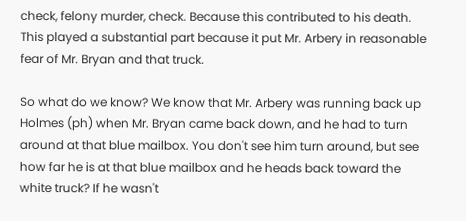check, felony murder, check. Because this contributed to his death. This played a substantial part because it put Mr. Arbery in reasonable fear of Mr. Bryan and that truck.

So what do we know? We know that Mr. Arbery was running back up Holmes (ph) when Mr. Bryan came back down, and he had to turn around at that blue mailbox. You don't see him turn around, but see how far he is at that blue mailbox and he heads back toward the white truck? If he wasn't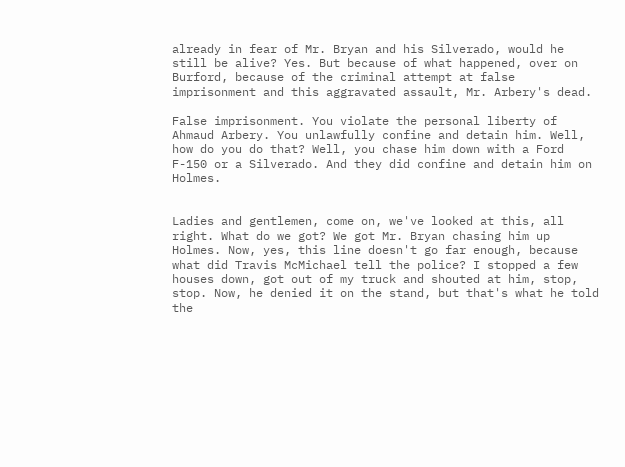already in fear of Mr. Bryan and his Silverado, would he still be alive? Yes. But because of what happened, over on Burford, because of the criminal attempt at false imprisonment and this aggravated assault, Mr. Arbery's dead.

False imprisonment. You violate the personal liberty of Ahmaud Arbery. You unlawfully confine and detain him. Well, how do you do that? Well, you chase him down with a Ford F-150 or a Silverado. And they did confine and detain him on Holmes.


Ladies and gentlemen, come on, we've looked at this, all right. What do we got? We got Mr. Bryan chasing him up Holmes. Now, yes, this line doesn't go far enough, because what did Travis McMichael tell the police? I stopped a few houses down, got out of my truck and shouted at him, stop, stop. Now, he denied it on the stand, but that's what he told the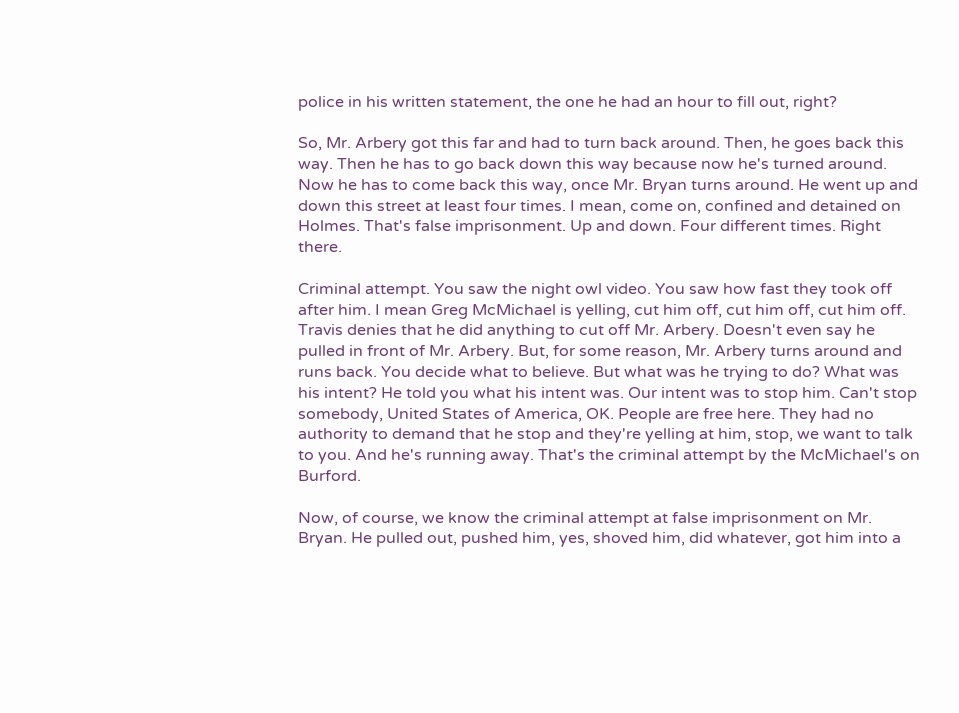police in his written statement, the one he had an hour to fill out, right?

So, Mr. Arbery got this far and had to turn back around. Then, he goes back this way. Then he has to go back down this way because now he's turned around. Now he has to come back this way, once Mr. Bryan turns around. He went up and down this street at least four times. I mean, come on, confined and detained on Holmes. That's false imprisonment. Up and down. Four different times. Right there.

Criminal attempt. You saw the night owl video. You saw how fast they took off after him. I mean Greg McMichael is yelling, cut him off, cut him off, cut him off. Travis denies that he did anything to cut off Mr. Arbery. Doesn't even say he pulled in front of Mr. Arbery. But, for some reason, Mr. Arbery turns around and runs back. You decide what to believe. But what was he trying to do? What was his intent? He told you what his intent was. Our intent was to stop him. Can't stop somebody, United States of America, OK. People are free here. They had no authority to demand that he stop and they're yelling at him, stop, we want to talk to you. And he's running away. That's the criminal attempt by the McMichael's on Burford.

Now, of course, we know the criminal attempt at false imprisonment on Mr. Bryan. He pulled out, pushed him, yes, shoved him, did whatever, got him into a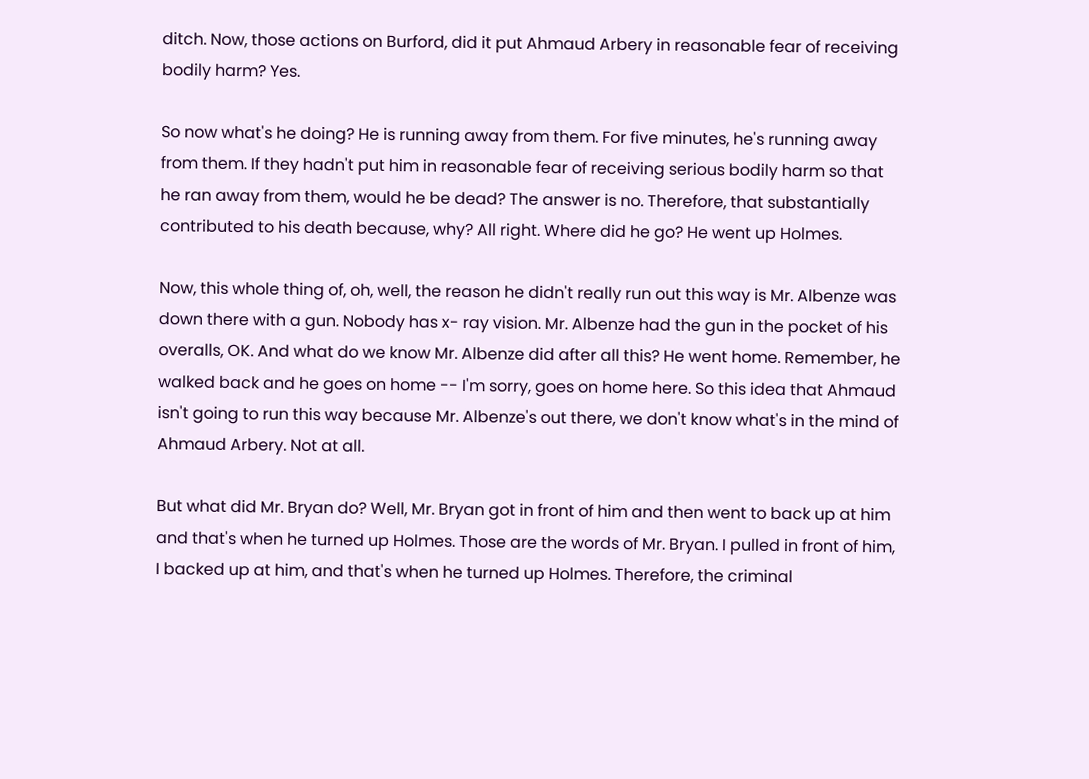ditch. Now, those actions on Burford, did it put Ahmaud Arbery in reasonable fear of receiving bodily harm? Yes.

So now what's he doing? He is running away from them. For five minutes, he's running away from them. If they hadn't put him in reasonable fear of receiving serious bodily harm so that he ran away from them, would he be dead? The answer is no. Therefore, that substantially contributed to his death because, why? All right. Where did he go? He went up Holmes.

Now, this whole thing of, oh, well, the reason he didn't really run out this way is Mr. Albenze was down there with a gun. Nobody has x- ray vision. Mr. Albenze had the gun in the pocket of his overalls, OK. And what do we know Mr. Albenze did after all this? He went home. Remember, he walked back and he goes on home -- I'm sorry, goes on home here. So this idea that Ahmaud isn't going to run this way because Mr. Albenze's out there, we don't know what's in the mind of Ahmaud Arbery. Not at all.

But what did Mr. Bryan do? Well, Mr. Bryan got in front of him and then went to back up at him and that's when he turned up Holmes. Those are the words of Mr. Bryan. I pulled in front of him, I backed up at him, and that's when he turned up Holmes. Therefore, the criminal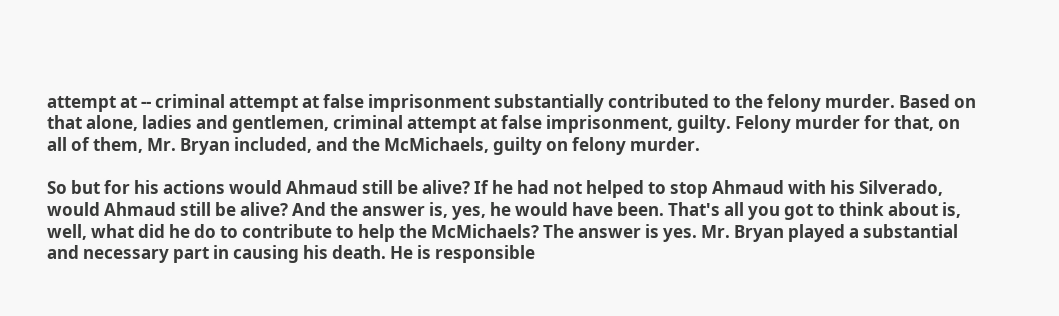attempt at -- criminal attempt at false imprisonment substantially contributed to the felony murder. Based on that alone, ladies and gentlemen, criminal attempt at false imprisonment, guilty. Felony murder for that, on all of them, Mr. Bryan included, and the McMichaels, guilty on felony murder.

So but for his actions would Ahmaud still be alive? If he had not helped to stop Ahmaud with his Silverado, would Ahmaud still be alive? And the answer is, yes, he would have been. That's all you got to think about is, well, what did he do to contribute to help the McMichaels? The answer is yes. Mr. Bryan played a substantial and necessary part in causing his death. He is responsible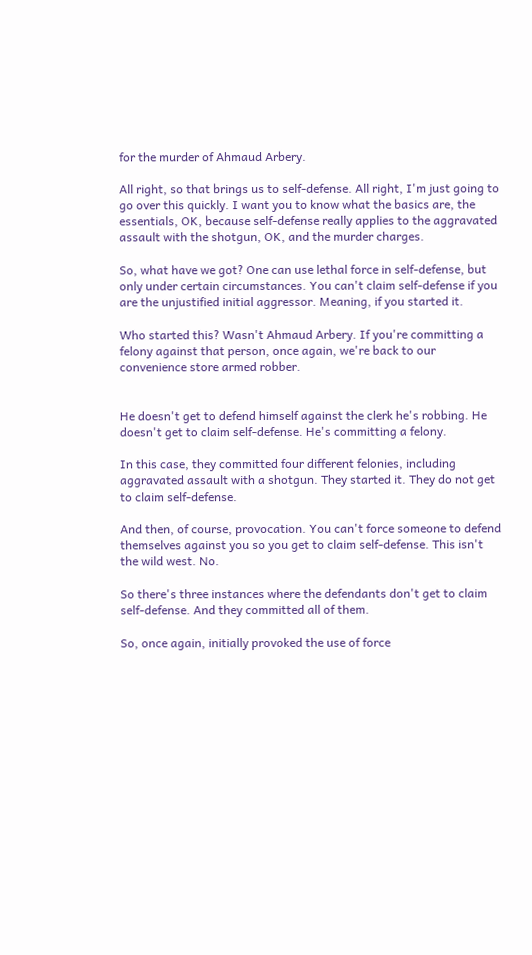for the murder of Ahmaud Arbery.

All right, so that brings us to self-defense. All right, I'm just going to go over this quickly. I want you to know what the basics are, the essentials, OK, because self-defense really applies to the aggravated assault with the shotgun, OK, and the murder charges.

So, what have we got? One can use lethal force in self-defense, but only under certain circumstances. You can't claim self-defense if you are the unjustified initial aggressor. Meaning, if you started it.

Who started this? Wasn't Ahmaud Arbery. If you're committing a felony against that person, once again, we're back to our convenience store armed robber.


He doesn't get to defend himself against the clerk he's robbing. He doesn't get to claim self-defense. He's committing a felony.

In this case, they committed four different felonies, including aggravated assault with a shotgun. They started it. They do not get to claim self-defense.

And then, of course, provocation. You can't force someone to defend themselves against you so you get to claim self-defense. This isn't the wild west. No.

So there's three instances where the defendants don't get to claim self-defense. And they committed all of them.

So, once again, initially provoked the use of force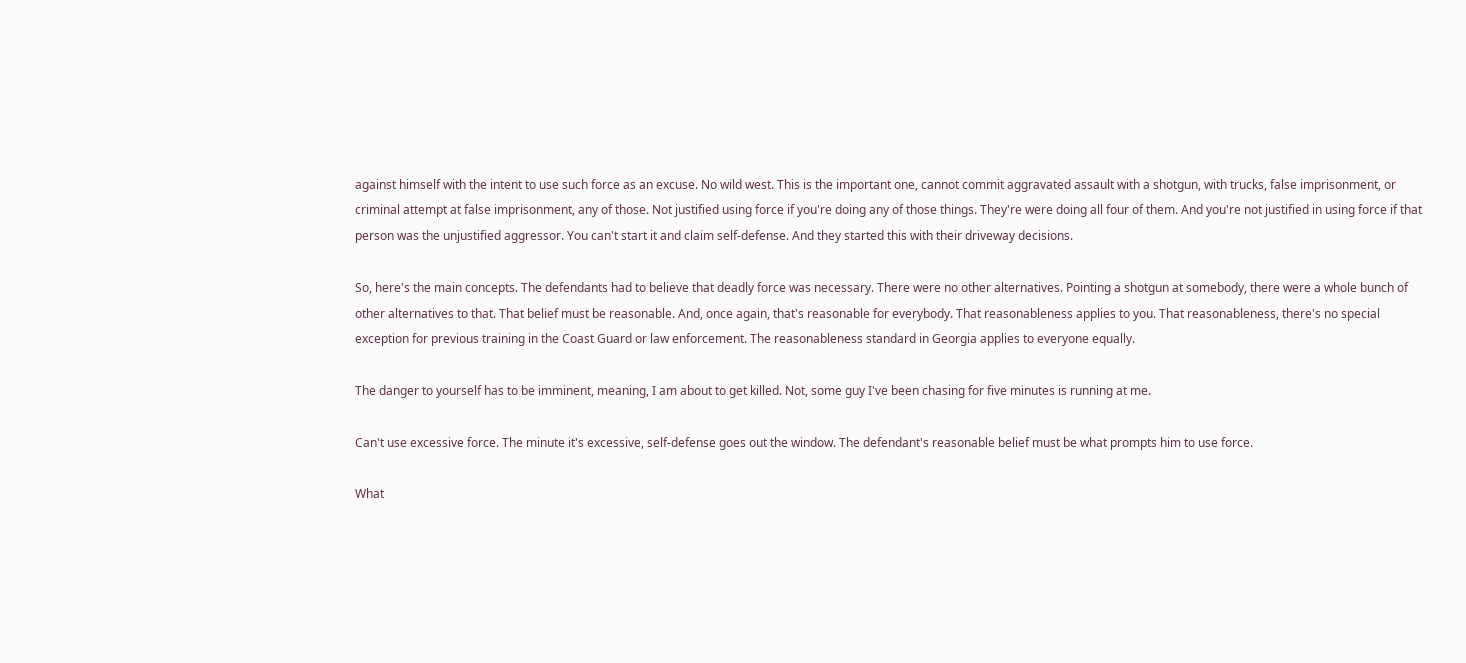against himself with the intent to use such force as an excuse. No wild west. This is the important one, cannot commit aggravated assault with a shotgun, with trucks, false imprisonment, or criminal attempt at false imprisonment, any of those. Not justified using force if you're doing any of those things. They're were doing all four of them. And you're not justified in using force if that person was the unjustified aggressor. You can't start it and claim self-defense. And they started this with their driveway decisions.

So, here's the main concepts. The defendants had to believe that deadly force was necessary. There were no other alternatives. Pointing a shotgun at somebody, there were a whole bunch of other alternatives to that. That belief must be reasonable. And, once again, that's reasonable for everybody. That reasonableness applies to you. That reasonableness, there's no special exception for previous training in the Coast Guard or law enforcement. The reasonableness standard in Georgia applies to everyone equally.

The danger to yourself has to be imminent, meaning, I am about to get killed. Not, some guy I've been chasing for five minutes is running at me.

Can't use excessive force. The minute it's excessive, self-defense goes out the window. The defendant's reasonable belief must be what prompts him to use force.

What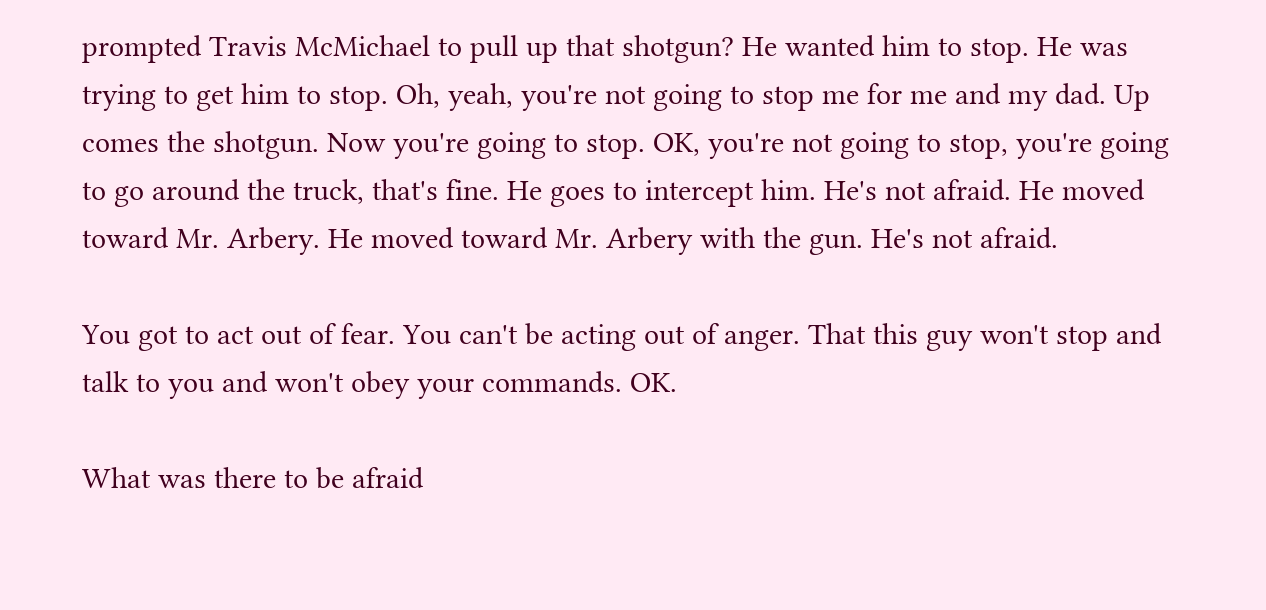prompted Travis McMichael to pull up that shotgun? He wanted him to stop. He was trying to get him to stop. Oh, yeah, you're not going to stop me for me and my dad. Up comes the shotgun. Now you're going to stop. OK, you're not going to stop, you're going to go around the truck, that's fine. He goes to intercept him. He's not afraid. He moved toward Mr. Arbery. He moved toward Mr. Arbery with the gun. He's not afraid.

You got to act out of fear. You can't be acting out of anger. That this guy won't stop and talk to you and won't obey your commands. OK.

What was there to be afraid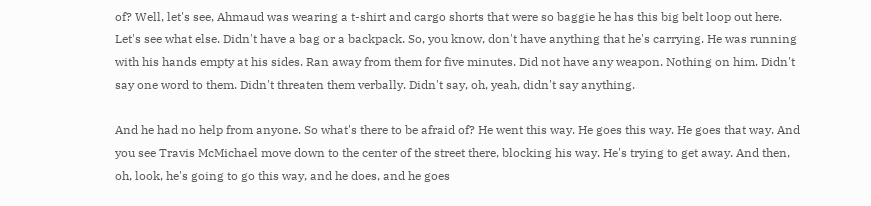of? Well, let's see, Ahmaud was wearing a t-shirt and cargo shorts that were so baggie he has this big belt loop out here. Let's see what else. Didn't have a bag or a backpack. So, you know, don't have anything that he's carrying. He was running with his hands empty at his sides. Ran away from them for five minutes. Did not have any weapon. Nothing on him. Didn't say one word to them. Didn't threaten them verbally. Didn't say, oh, yeah, didn't say anything.

And he had no help from anyone. So what's there to be afraid of? He went this way. He goes this way. He goes that way. And you see Travis McMichael move down to the center of the street there, blocking his way. He's trying to get away. And then, oh, look, he's going to go this way, and he does, and he goes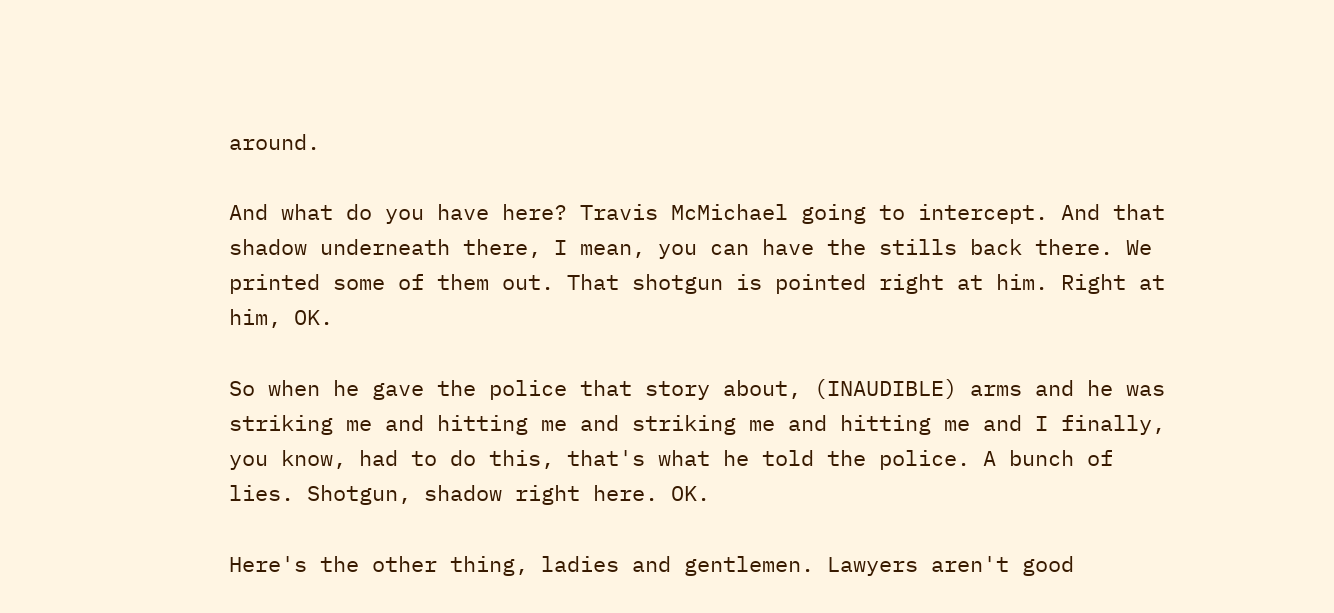around.

And what do you have here? Travis McMichael going to intercept. And that shadow underneath there, I mean, you can have the stills back there. We printed some of them out. That shotgun is pointed right at him. Right at him, OK.

So when he gave the police that story about, (INAUDIBLE) arms and he was striking me and hitting me and striking me and hitting me and I finally, you know, had to do this, that's what he told the police. A bunch of lies. Shotgun, shadow right here. OK.

Here's the other thing, ladies and gentlemen. Lawyers aren't good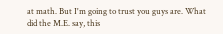at math. But I'm going to trust you guys are. What did the M.E. say, this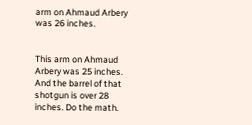arm on Ahmaud Arbery was 26 inches.


This arm on Ahmaud Arbery was 25 inches. And the barrel of that shotgun is over 28 inches. Do the math.